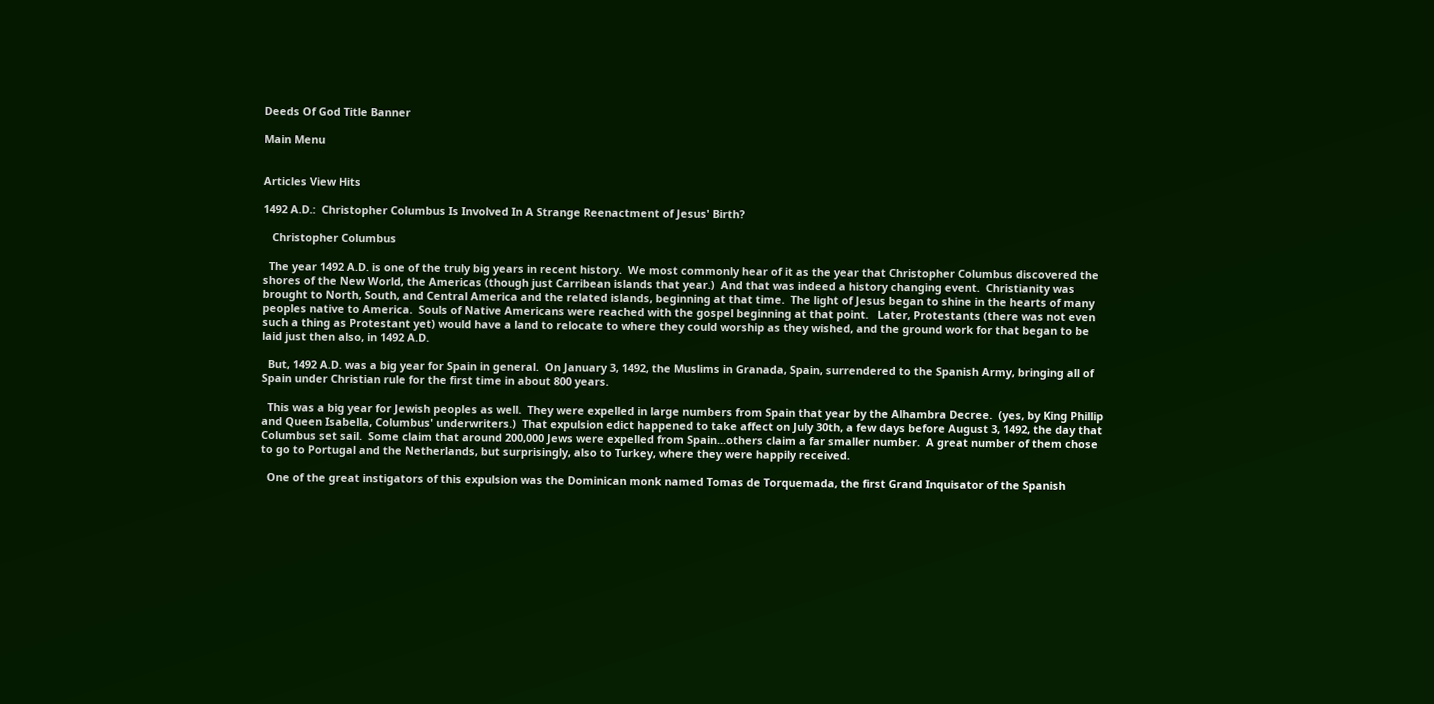Deeds Of God Title Banner

Main Menu


Articles View Hits

1492 A.D.:  Christopher Columbus Is Involved In A Strange Reenactment of Jesus' Birth?

   Christopher Columbus

  The year 1492 A.D. is one of the truly big years in recent history.  We most commonly hear of it as the year that Christopher Columbus discovered the shores of the New World, the Americas (though just Carribean islands that year.)  And that was indeed a history changing event.  Christianity was brought to North, South, and Central America and the related islands, beginning at that time.  The light of Jesus began to shine in the hearts of many peoples native to America.  Souls of Native Americans were reached with the gospel beginning at that point.   Later, Protestants (there was not even such a thing as Protestant yet) would have a land to relocate to where they could worship as they wished, and the ground work for that began to be laid just then also, in 1492 A.D.

  But, 1492 A.D. was a big year for Spain in general.  On January 3, 1492, the Muslims in Granada, Spain, surrendered to the Spanish Army, bringing all of Spain under Christian rule for the first time in about 800 years.

  This was a big year for Jewish peoples as well.  They were expelled in large numbers from Spain that year by the Alhambra Decree.  (yes, by King Phillip and Queen Isabella, Columbus' underwriters.)  That expulsion edict happened to take affect on July 30th, a few days before August 3, 1492, the day that Columbus set sail.  Some claim that around 200,000 Jews were expelled from Spain...others claim a far smaller number.  A great number of them chose to go to Portugal and the Netherlands, but surprisingly, also to Turkey, where they were happily received.

  One of the great instigators of this expulsion was the Dominican monk named Tomas de Torquemada, the first Grand Inquisator of the Spanish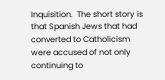Inquisition.  The short story is that Spanish Jews that had converted to Catholicism were accused of not only continuing to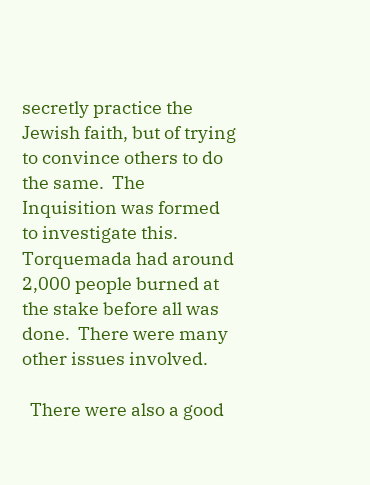secretly practice the Jewish faith, but of trying to convince others to do the same.  The Inquisition was formed to investigate this.  Torquemada had around 2,000 people burned at the stake before all was done.  There were many other issues involved.

  There were also a good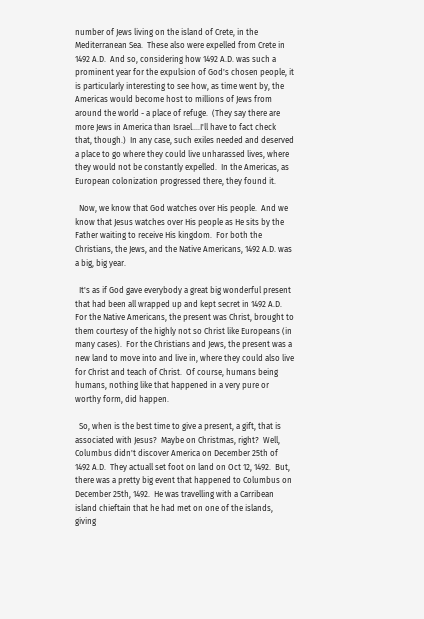number of Jews living on the island of Crete, in the Mediterranean Sea.  These also were expelled from Crete in 1492 A.D.  And so, considering how 1492 A.D. was such a prominent year for the expulsion of God's chosen people, it is particularly interesting to see how, as time went by, the Americas would become host to millions of Jews from around the world - a place of refuge.  (They say there are more Jews in America than Israel....I'll have to fact check that, though.)  In any case, such exiles needed and deserved a place to go where they could live unharassed lives, where they would not be constantly expelled.  In the Americas, as European colonization progressed there, they found it.

  Now, we know that God watches over His people.  And we know that Jesus watches over His people as He sits by the Father waiting to receive His kingdom.  For both the Christians, the Jews, and the Native Americans, 1492 A.D. was a big, big year.

  It's as if God gave everybody a great big wonderful present that had been all wrapped up and kept secret in 1492 A.D.  For the Native Americans, the present was Christ, brought to them courtesy of the highly not so Christ like Europeans (in many cases).  For the Christians and Jews, the present was a new land to move into and live in, where they could also live for Christ and teach of Christ.  Of course, humans being humans, nothing like that happened in a very pure or worthy form, did happen.

  So, when is the best time to give a present, a gift, that is associated with Jesus?  Maybe on Christmas, right?  Well, Columbus didn't discover America on December 25th of 1492 A.D.  They actuall set foot on land on Oct 12, 1492.  But, there was a pretty big event that happened to Columbus on December 25th, 1492.  He was travelling with a Carribean island chieftain that he had met on one of the islands, giving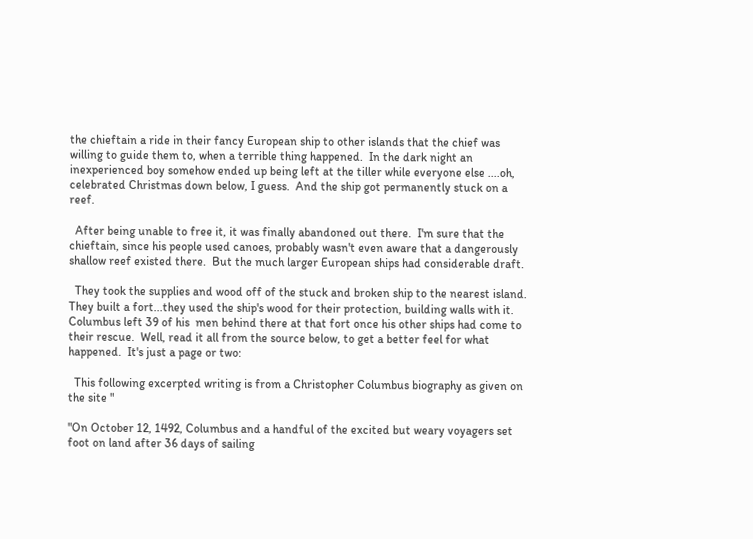the chieftain a ride in their fancy European ship to other islands that the chief was willing to guide them to, when a terrible thing happened.  In the dark night an inexperienced boy somehow ended up being left at the tiller while everyone else ....oh, celebrated Christmas down below, I guess.  And the ship got permanently stuck on a reef.

  After being unable to free it, it was finally abandoned out there.  I'm sure that the chieftain, since his people used canoes, probably wasn't even aware that a dangerously shallow reef existed there.  But the much larger European ships had considerable draft.

  They took the supplies and wood off of the stuck and broken ship to the nearest island.  They built a fort...they used the ship's wood for their protection, building walls with it.  Columbus left 39 of his  men behind there at that fort once his other ships had come to their rescue.  Well, read it all from the source below, to get a better feel for what happened.  It's just a page or two:

  This following excerpted writing is from a Christopher Columbus biography as given on the site "

"On October 12, 1492, Columbus and a handful of the excited but weary voyagers set foot on land after 36 days of sailing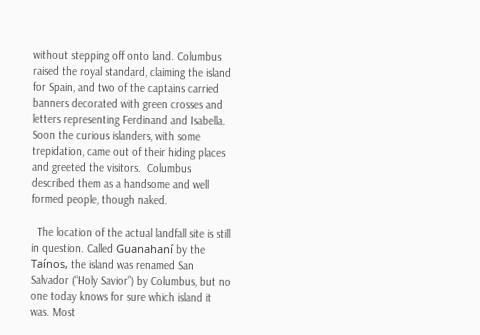without stepping off onto land. Columbus raised the royal standard, claiming the island for Spain, and two of the captains carried banners decorated with green crosses and letters representing Ferdinand and Isabella. Soon the curious islanders, with some trepidation, came out of their hiding places and greeted the visitors.  Columbus described them as a handsome and well formed people, though naked.

  The location of the actual landfall site is still in question. Called Guanahaní by the Taínos, the island was renamed San Salvador (“Holy Savior”) by Columbus, but no one today knows for sure which island it was. Most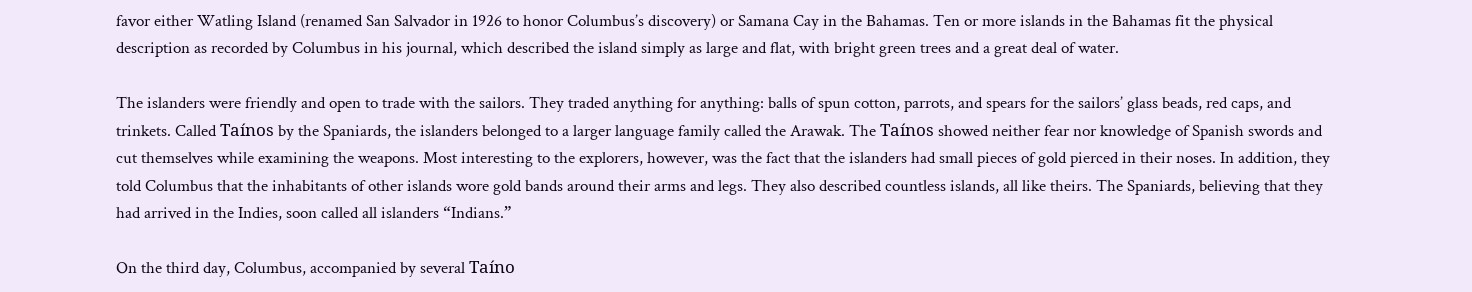favor either Watling Island (renamed San Salvador in 1926 to honor Columbus’s discovery) or Samana Cay in the Bahamas. Ten or more islands in the Bahamas fit the physical description as recorded by Columbus in his journal, which described the island simply as large and flat, with bright green trees and a great deal of water.

The islanders were friendly and open to trade with the sailors. They traded anything for anything: balls of spun cotton, parrots, and spears for the sailors’ glass beads, red caps, and trinkets. Called Taínos by the Spaniards, the islanders belonged to a larger language family called the Arawak. The Taínos showed neither fear nor knowledge of Spanish swords and cut themselves while examining the weapons. Most interesting to the explorers, however, was the fact that the islanders had small pieces of gold pierced in their noses. In addition, they told Columbus that the inhabitants of other islands wore gold bands around their arms and legs. They also described countless islands, all like theirs. The Spaniards, believing that they had arrived in the Indies, soon called all islanders “Indians.”

On the third day, Columbus, accompanied by several Taíno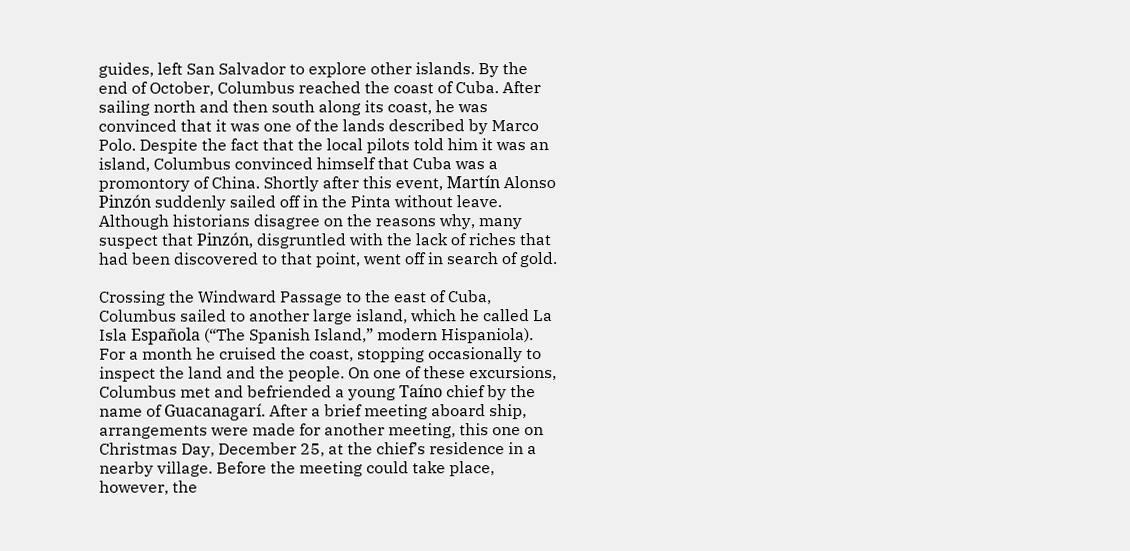guides, left San Salvador to explore other islands. By the end of October, Columbus reached the coast of Cuba. After sailing north and then south along its coast, he was convinced that it was one of the lands described by Marco Polo. Despite the fact that the local pilots told him it was an island, Columbus convinced himself that Cuba was a promontory of China. Shortly after this event, Martín Alonso Pinzón suddenly sailed off in the Pinta without leave. Although historians disagree on the reasons why, many suspect that Pinzón, disgruntled with the lack of riches that had been discovered to that point, went off in search of gold.

Crossing the Windward Passage to the east of Cuba, Columbus sailed to another large island, which he called La Isla Española (“The Spanish Island,” modern Hispaniola). For a month he cruised the coast, stopping occasionally to inspect the land and the people. On one of these excursions, Columbus met and befriended a young Taíno chief by the name of Guacanagarí. After a brief meeting aboard ship, arrangements were made for another meeting, this one on Christmas Day, December 25, at the chief’s residence in a nearby village. Before the meeting could take place, however, the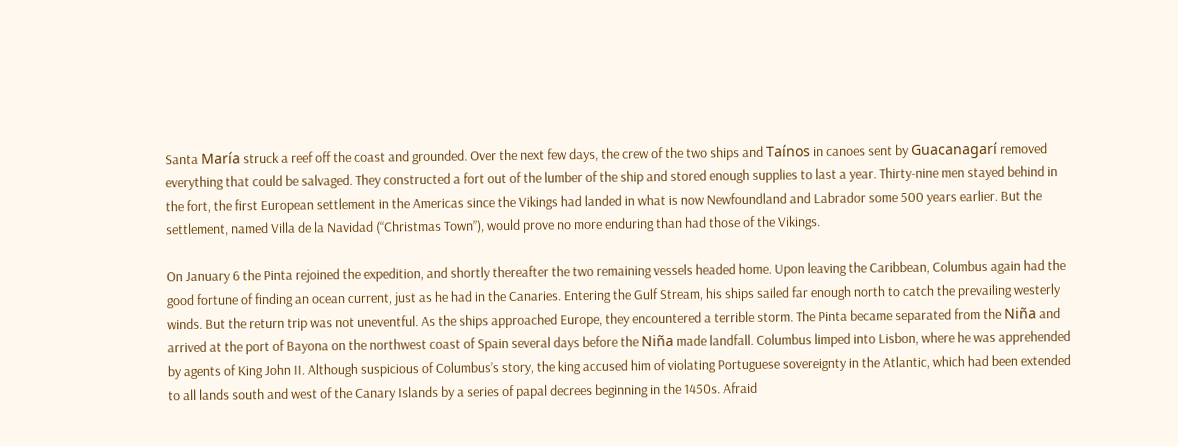Santa María struck a reef off the coast and grounded. Over the next few days, the crew of the two ships and Taínos in canoes sent by Guacanagarí removed everything that could be salvaged. They constructed a fort out of the lumber of the ship and stored enough supplies to last a year. Thirty-nine men stayed behind in the fort, the first European settlement in the Americas since the Vikings had landed in what is now Newfoundland and Labrador some 500 years earlier. But the settlement, named Villa de la Navidad (“Christmas Town”), would prove no more enduring than had those of the Vikings.

On January 6 the Pinta rejoined the expedition, and shortly thereafter the two remaining vessels headed home. Upon leaving the Caribbean, Columbus again had the good fortune of finding an ocean current, just as he had in the Canaries. Entering the Gulf Stream, his ships sailed far enough north to catch the prevailing westerly winds. But the return trip was not uneventful. As the ships approached Europe, they encountered a terrible storm. The Pinta became separated from the Niña and arrived at the port of Bayona on the northwest coast of Spain several days before the Niña made landfall. Columbus limped into Lisbon, where he was apprehended by agents of King John II. Although suspicious of Columbus’s story, the king accused him of violating Portuguese sovereignty in the Atlantic, which had been extended to all lands south and west of the Canary Islands by a series of papal decrees beginning in the 1450s. Afraid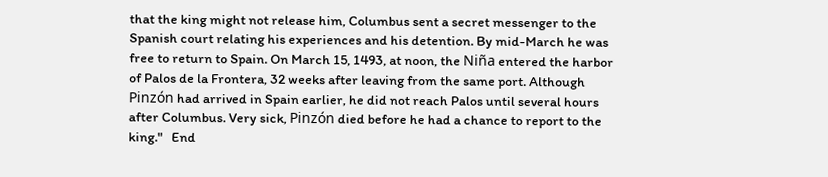that the king might not release him, Columbus sent a secret messenger to the Spanish court relating his experiences and his detention. By mid-March he was free to return to Spain. On March 15, 1493, at noon, the Niña entered the harbor of Palos de la Frontera, 32 weeks after leaving from the same port. Although Pinzón had arrived in Spain earlier, he did not reach Palos until several hours after Columbus. Very sick, Pinzón died before he had a chance to report to the king."   End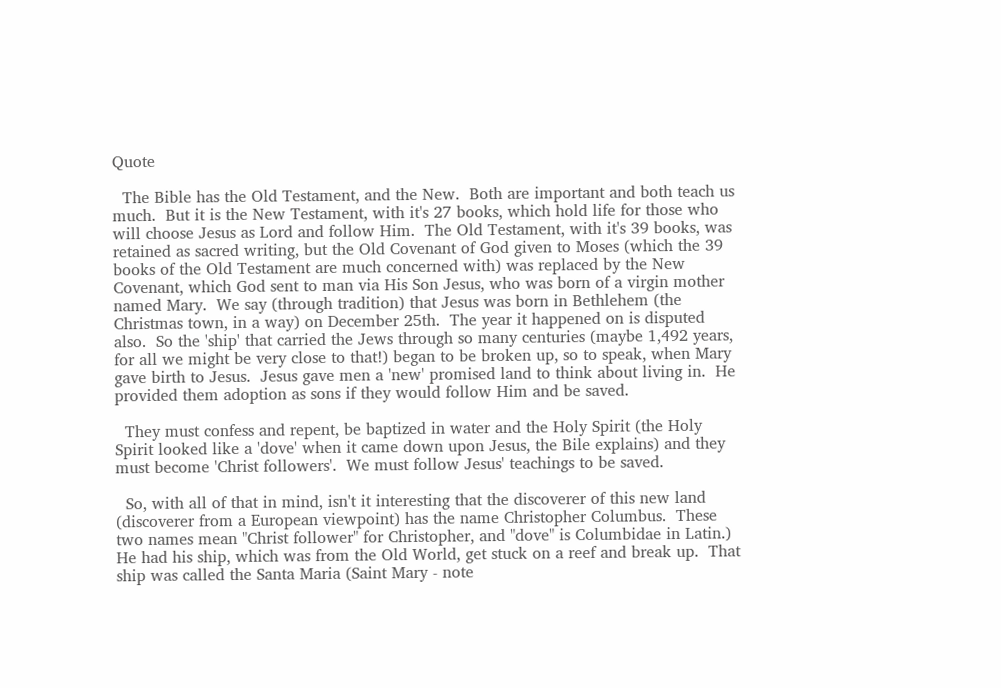Quote

  The Bible has the Old Testament, and the New.  Both are important and both teach us much.  But it is the New Testament, with it's 27 books, which hold life for those who will choose Jesus as Lord and follow Him.  The Old Testament, with it's 39 books, was retained as sacred writing, but the Old Covenant of God given to Moses (which the 39 books of the Old Testament are much concerned with) was replaced by the New Covenant, which God sent to man via His Son Jesus, who was born of a virgin mother named Mary.  We say (through tradition) that Jesus was born in Bethlehem (the Christmas town, in a way) on December 25th.  The year it happened on is disputed also.  So the 'ship' that carried the Jews through so many centuries (maybe 1,492 years, for all we might be very close to that!) began to be broken up, so to speak, when Mary gave birth to Jesus.  Jesus gave men a 'new' promised land to think about living in.  He provided them adoption as sons if they would follow Him and be saved.

  They must confess and repent, be baptized in water and the Holy Spirit (the Holy Spirit looked like a 'dove' when it came down upon Jesus, the Bile explains) and they must become 'Christ followers'.  We must follow Jesus' teachings to be saved.

  So, with all of that in mind, isn't it interesting that the discoverer of this new land (discoverer from a European viewpoint) has the name Christopher Columbus.  These two names mean "Christ follower" for Christopher, and "dove" is Columbidae in Latin.) He had his ship, which was from the Old World, get stuck on a reef and break up.  That ship was called the Santa Maria (Saint Mary - note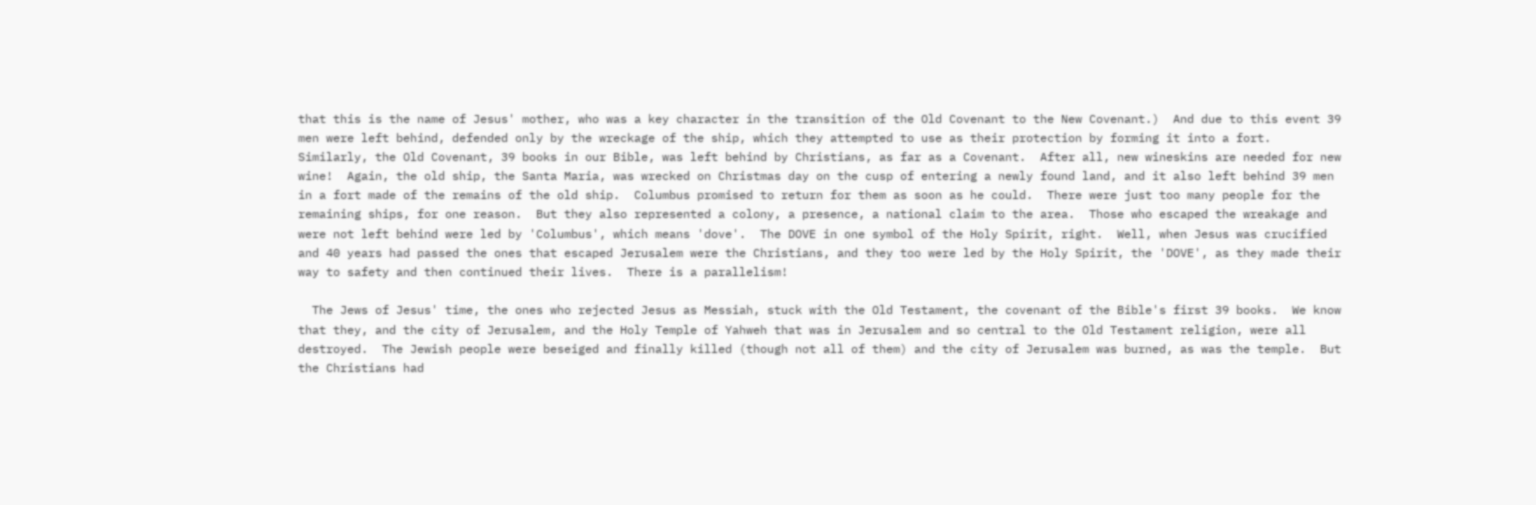that this is the name of Jesus' mother, who was a key character in the transition of the Old Covenant to the New Covenant.)  And due to this event 39 men were left behind, defended only by the wreckage of the ship, which they attempted to use as their protection by forming it into a fort.  Similarly, the Old Covenant, 39 books in our Bible, was left behind by Christians, as far as a Covenant.  After all, new wineskins are needed for new wine!  Again, the old ship, the Santa Maria, was wrecked on Christmas day on the cusp of entering a newly found land, and it also left behind 39 men in a fort made of the remains of the old ship.  Columbus promised to return for them as soon as he could.  There were just too many people for the remaining ships, for one reason.  But they also represented a colony, a presence, a national claim to the area.  Those who escaped the wreakage and were not left behind were led by 'Columbus', which means 'dove'.  The DOVE in one symbol of the Holy Spirit, right.  Well, when Jesus was crucified and 40 years had passed the ones that escaped Jerusalem were the Christians, and they too were led by the Holy Spirit, the 'DOVE', as they made their way to safety and then continued their lives.  There is a parallelism!

  The Jews of Jesus' time, the ones who rejected Jesus as Messiah, stuck with the Old Testament, the covenant of the Bible's first 39 books.  We know that they, and the city of Jerusalem, and the Holy Temple of Yahweh that was in Jerusalem and so central to the Old Testament religion, were all destroyed.  The Jewish people were beseiged and finally killed (though not all of them) and the city of Jerusalem was burned, as was the temple.  But the Christians had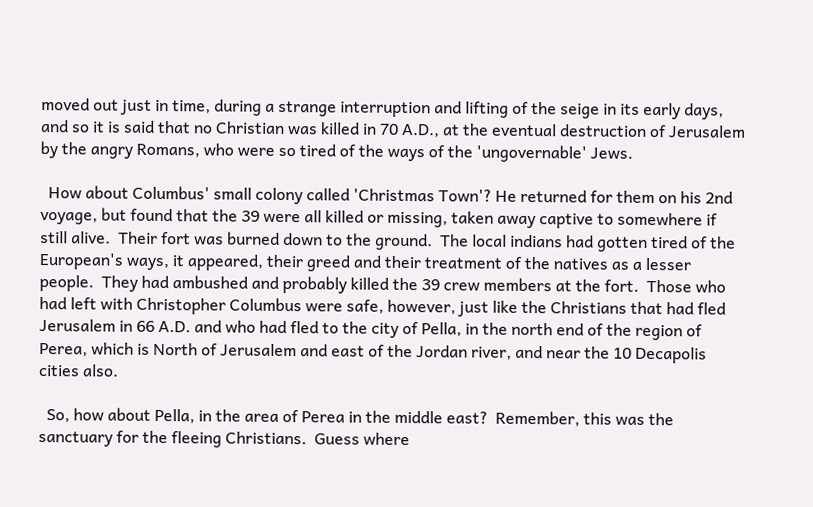moved out just in time, during a strange interruption and lifting of the seige in its early days, and so it is said that no Christian was killed in 70 A.D., at the eventual destruction of Jerusalem by the angry Romans, who were so tired of the ways of the 'ungovernable' Jews.

  How about Columbus' small colony called 'Christmas Town'? He returned for them on his 2nd voyage, but found that the 39 were all killed or missing, taken away captive to somewhere if still alive.  Their fort was burned down to the ground.  The local indians had gotten tired of the European's ways, it appeared, their greed and their treatment of the natives as a lesser people.  They had ambushed and probably killed the 39 crew members at the fort.  Those who had left with Christopher Columbus were safe, however, just like the Christians that had fled Jerusalem in 66 A.D. and who had fled to the city of Pella, in the north end of the region of Perea, which is North of Jerusalem and east of the Jordan river, and near the 10 Decapolis cities also.

  So, how about Pella, in the area of Perea in the middle east?  Remember, this was the sanctuary for the fleeing Christians.  Guess where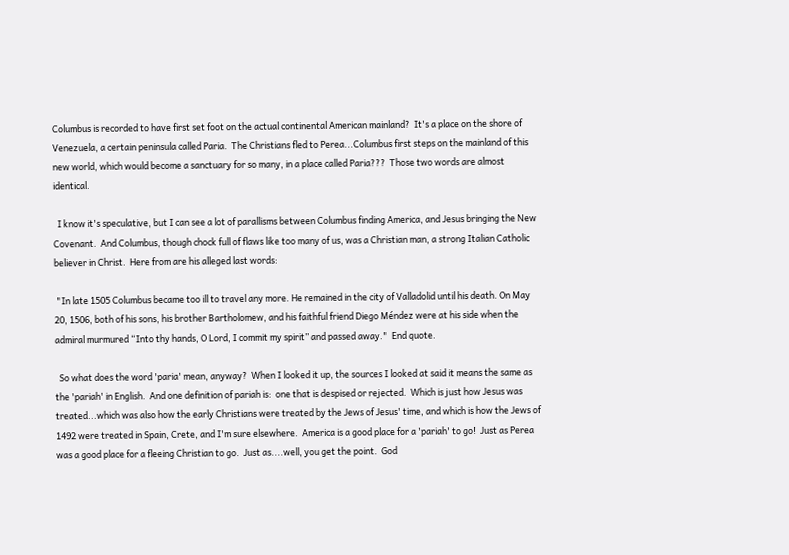Columbus is recorded to have first set foot on the actual continental American mainland?  It's a place on the shore of Venezuela, a certain peninsula called Paria.  The Christians fled to Perea...Columbus first steps on the mainland of this new world, which would become a sanctuary for so many, in a place called Paria???  Those two words are almost identical.

  I know it's speculative, but I can see a lot of parallisms between Columbus finding America, and Jesus bringing the New Covenant.  And Columbus, though chock full of flaws like too many of us, was a Christian man, a strong Italian Catholic believer in Christ.  Here from are his alleged last words:

 "In late 1505 Columbus became too ill to travel any more. He remained in the city of Valladolid until his death. On May 20, 1506, both of his sons, his brother Bartholomew, and his faithful friend Diego Méndez were at his side when the admiral murmured “Into thy hands, O Lord, I commit my spirit” and passed away."  End quote.

  So what does the word 'paria' mean, anyway?  When I looked it up, the sources I looked at said it means the same as the 'pariah' in English.  And one definition of pariah is:  one that is despised or rejected.  Which is just how Jesus was treated...which was also how the early Christians were treated by the Jews of Jesus' time, and which is how the Jews of 1492 were treated in Spain, Crete, and I'm sure elsewhere.  America is a good place for a 'pariah' to go!  Just as Perea was a good place for a fleeing Christian to go.  Just as....well, you get the point.  God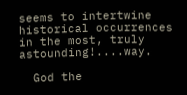seems to intertwine historical occurrences in the most, truly astounding!....way.

  God the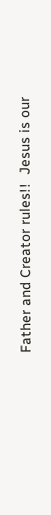Father and Creator rules!!  Jesus is our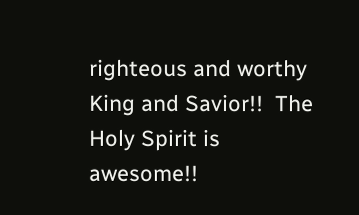righteous and worthy King and Savior!!  The Holy Spirit is awesome!!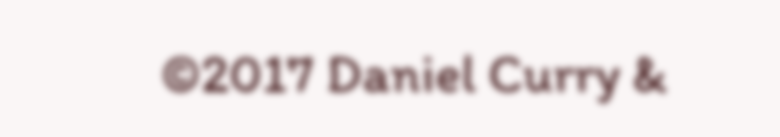©2017 Daniel Curry &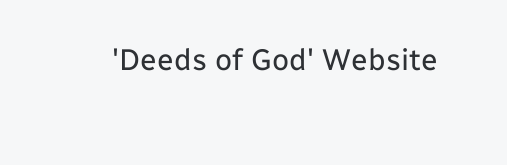'Deeds of God' Website